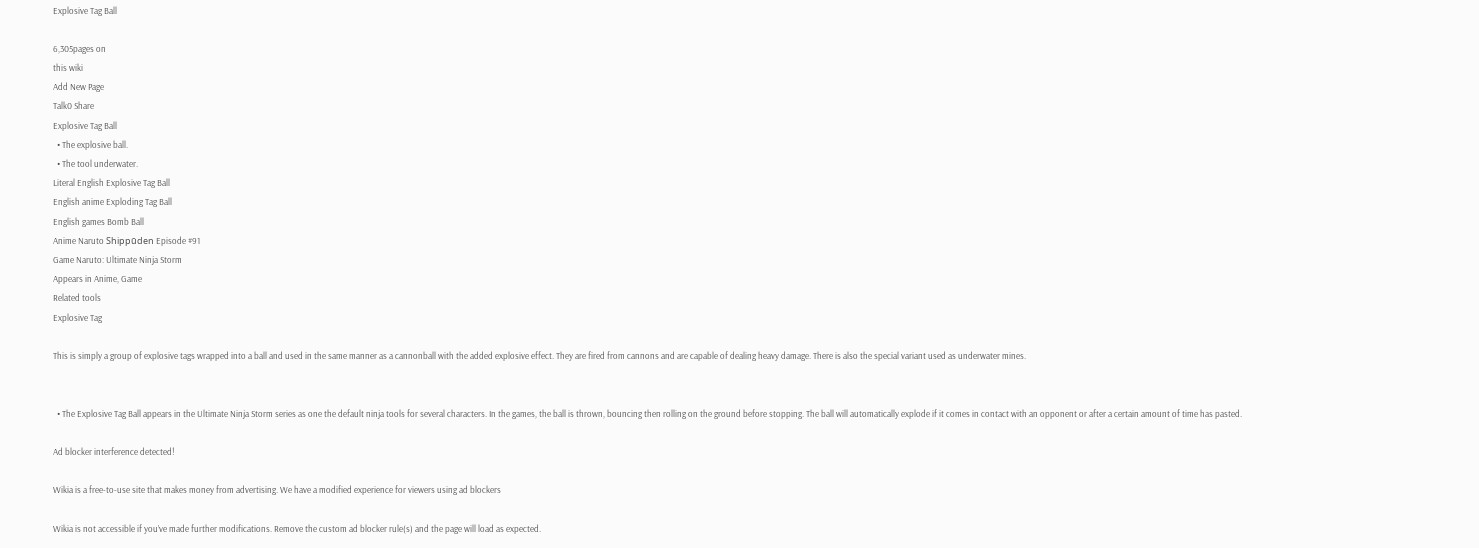Explosive Tag Ball

6,305pages on
this wiki
Add New Page
Talk0 Share
Explosive Tag Ball
  • The explosive ball.
  • The tool underwater.
Literal English Explosive Tag Ball
English anime Exploding Tag Ball
English games Bomb Ball
Anime Naruto Shippūden Episode #91
Game Naruto: Ultimate Ninja Storm
Appears in Anime, Game
Related tools
Explosive Tag

This is simply a group of explosive tags wrapped into a ball and used in the same manner as a cannonball with the added explosive effect. They are fired from cannons and are capable of dealing heavy damage. There is also the special variant used as underwater mines.


  • The Explosive Tag Ball appears in the Ultimate Ninja Storm series as one the default ninja tools for several characters. In the games, the ball is thrown, bouncing then rolling on the ground before stopping. The ball will automatically explode if it comes in contact with an opponent or after a certain amount of time has pasted.

Ad blocker interference detected!

Wikia is a free-to-use site that makes money from advertising. We have a modified experience for viewers using ad blockers

Wikia is not accessible if you’ve made further modifications. Remove the custom ad blocker rule(s) and the page will load as expected.